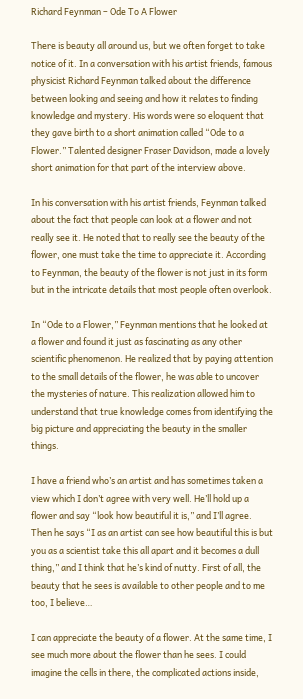Richard Feynman – Ode To A Flower

There is beauty all around us, but we often forget to take notice of it. In a conversation with his artist friends, famous physicist Richard Feynman talked about the difference between looking and seeing and how it relates to finding knowledge and mystery. His words were so eloquent that they gave birth to a short animation called “Ode to a Flower.” Talented designer Fraser Davidson, made a lovely short animation for that part of the interview above.

In his conversation with his artist friends, Feynman talked about the fact that people can look at a flower and not really see it. He noted that to really see the beauty of the flower, one must take the time to appreciate it. According to Feynman, the beauty of the flower is not just in its form but in the intricate details that most people often overlook.

In “Ode to a Flower,” Feynman mentions that he looked at a flower and found it just as fascinating as any other scientific phenomenon. He realized that by paying attention to the small details of the flower, he was able to uncover the mysteries of nature. This realization allowed him to understand that true knowledge comes from identifying the big picture and appreciating the beauty in the smaller things.

I have a friend who’s an artist and has sometimes taken a view which I don’t agree with very well. He’ll hold up a flower and say “look how beautiful it is,” and I’ll agree. Then he says “I as an artist can see how beautiful this is but you as a scientist take this all apart and it becomes a dull thing,” and I think that he’s kind of nutty. First of all, the beauty that he sees is available to other people and to me too, I believe…

I can appreciate the beauty of a flower. At the same time, I see much more about the flower than he sees. I could imagine the cells in there, the complicated actions inside,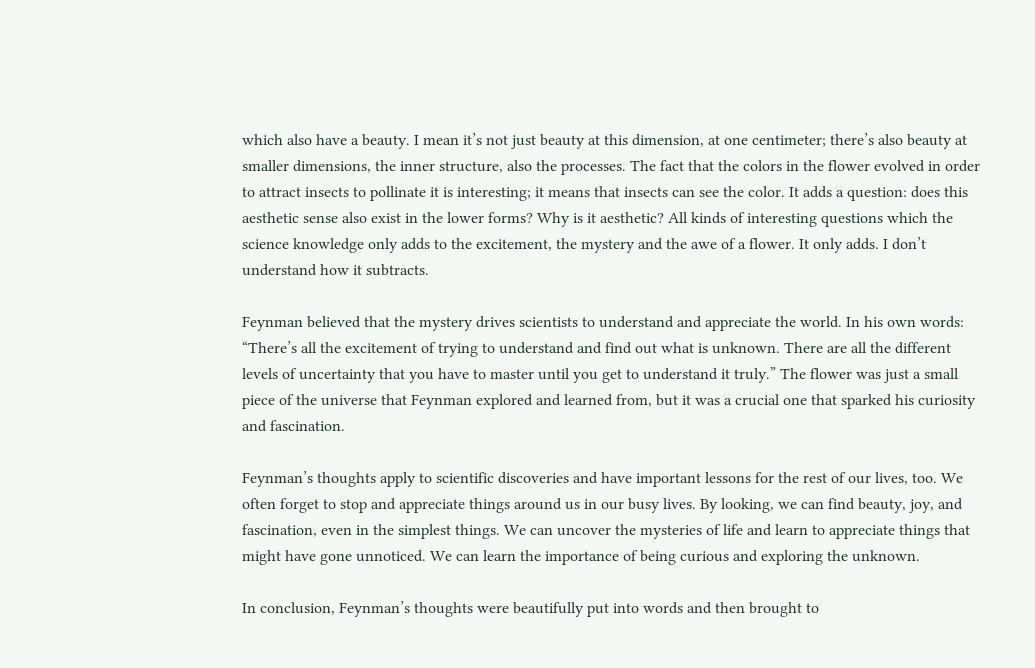which also have a beauty. I mean it’s not just beauty at this dimension, at one centimeter; there’s also beauty at smaller dimensions, the inner structure, also the processes. The fact that the colors in the flower evolved in order to attract insects to pollinate it is interesting; it means that insects can see the color. It adds a question: does this aesthetic sense also exist in the lower forms? Why is it aesthetic? All kinds of interesting questions which the science knowledge only adds to the excitement, the mystery and the awe of a flower. It only adds. I don’t understand how it subtracts.

Feynman believed that the mystery drives scientists to understand and appreciate the world. In his own words: “There’s all the excitement of trying to understand and find out what is unknown. There are all the different levels of uncertainty that you have to master until you get to understand it truly.” The flower was just a small piece of the universe that Feynman explored and learned from, but it was a crucial one that sparked his curiosity and fascination.

Feynman’s thoughts apply to scientific discoveries and have important lessons for the rest of our lives, too. We often forget to stop and appreciate things around us in our busy lives. By looking, we can find beauty, joy, and fascination, even in the simplest things. We can uncover the mysteries of life and learn to appreciate things that might have gone unnoticed. We can learn the importance of being curious and exploring the unknown.

In conclusion, Feynman’s thoughts were beautifully put into words and then brought to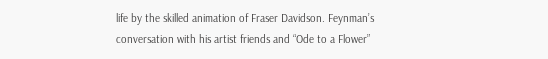life by the skilled animation of Fraser Davidson. Feynman’s conversation with his artist friends and “Ode to a Flower”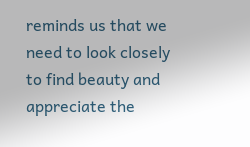reminds us that we need to look closely to find beauty and appreciate the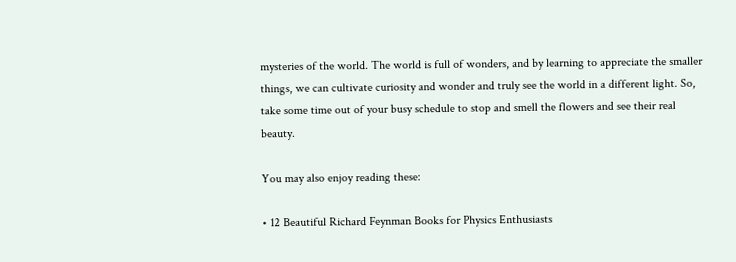mysteries of the world. The world is full of wonders, and by learning to appreciate the smaller things, we can cultivate curiosity and wonder and truly see the world in a different light. So, take some time out of your busy schedule to stop and smell the flowers and see their real beauty.

You may also enjoy reading these:

• 12 Beautiful Richard Feynman Books for Physics Enthusiasts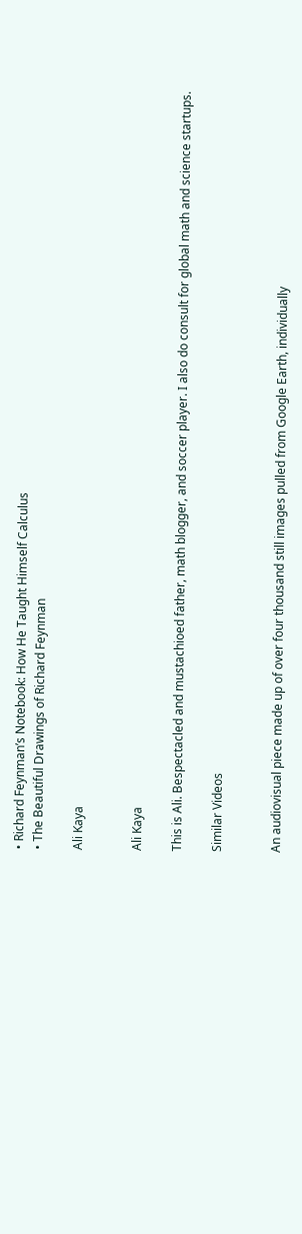• Richard Feynman’s Notebook: How He Taught Himself Calculus
• The Beautiful Drawings of Richard Feynman

Ali Kaya


Ali Kaya

This is Ali. Bespectacled and mustachioed father, math blogger, and soccer player. I also do consult for global math and science startups.

Similar Videos


An audiovisual piece made up of over four thousand still images pulled from Google Earth, individually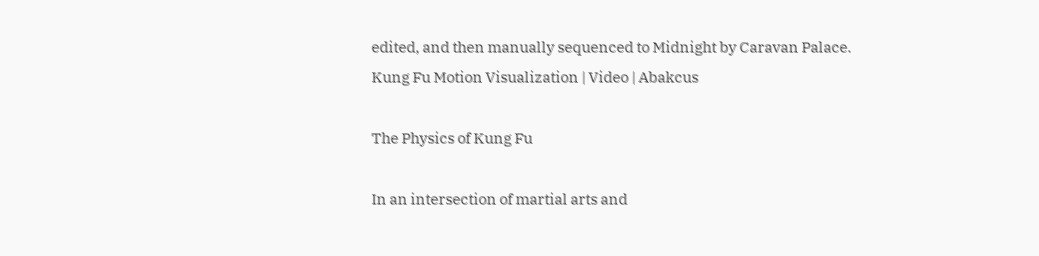edited, and then manually sequenced to Midnight by Caravan Palace.
Kung Fu Motion Visualization | Video | Abakcus

The Physics of Kung Fu

In an intersection of martial arts and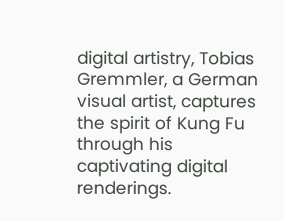digital artistry, Tobias Gremmler, a German visual artist, captures the spirit of Kung Fu through his captivating digital renderings.